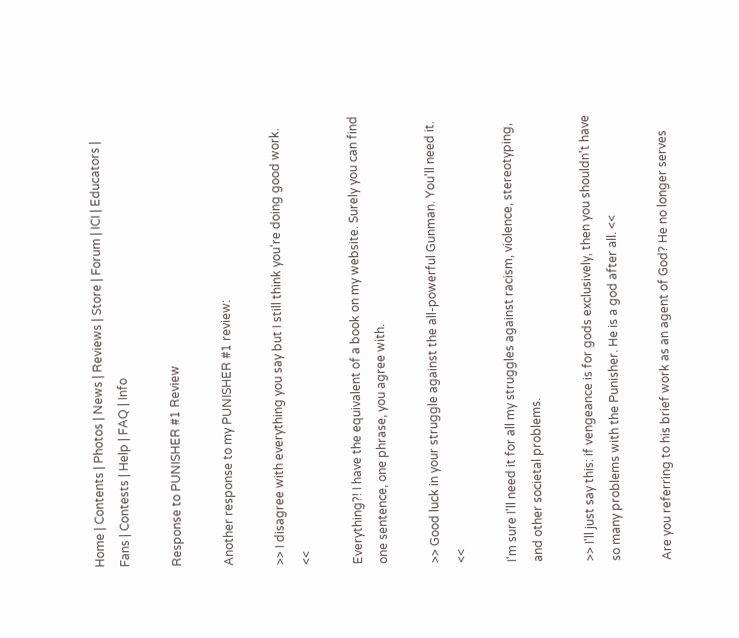Home | Contents | Photos | News | Reviews | Store | Forum | ICI | Educators | Fans | Contests | Help | FAQ | Info

Response to PUNISHER #1 Review

Another response to my PUNISHER #1 review:

>> I disagree with everything you say but I still think you're doing good work. <<

Everything?! I have the equivalent of a book on my website. Surely you can find one sentence, one phrase, you agree with.

>> Good luck in your struggle against the all-powerful Gunman. You'll need it. <<

I'm sure I'll need it for all my struggles against racism, violence, stereotyping, and other societal problems.

>> I'll just say this: if vengeance is for gods exclusively, then you shouldn't have so many problems with the Punisher. He is a god after all. <<

Are you referring to his brief work as an agent of God? He no longer serves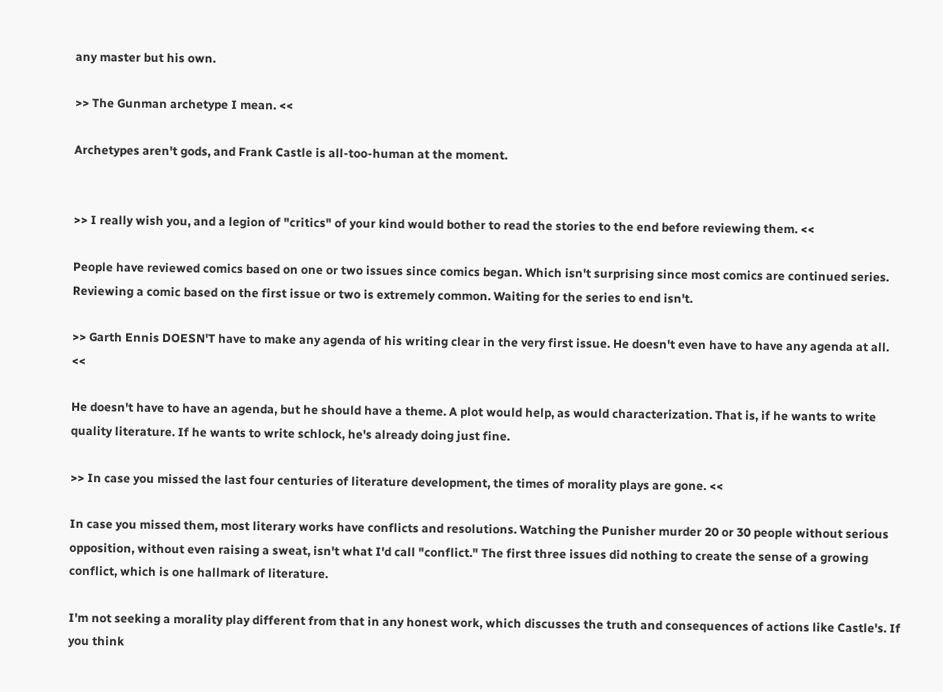any master but his own.

>> The Gunman archetype I mean. <<

Archetypes aren't gods, and Frank Castle is all-too-human at the moment.


>> I really wish you, and a legion of "critics" of your kind would bother to read the stories to the end before reviewing them. <<

People have reviewed comics based on one or two issues since comics began. Which isn't surprising since most comics are continued series. Reviewing a comic based on the first issue or two is extremely common. Waiting for the series to end isn't.

>> Garth Ennis DOESN'T have to make any agenda of his writing clear in the very first issue. He doesn't even have to have any agenda at all. <<

He doesn't have to have an agenda, but he should have a theme. A plot would help, as would characterization. That is, if he wants to write quality literature. If he wants to write schlock, he's already doing just fine.

>> In case you missed the last four centuries of literature development, the times of morality plays are gone. <<

In case you missed them, most literary works have conflicts and resolutions. Watching the Punisher murder 20 or 30 people without serious opposition, without even raising a sweat, isn't what I'd call "conflict." The first three issues did nothing to create the sense of a growing conflict, which is one hallmark of literature.

I'm not seeking a morality play different from that in any honest work, which discusses the truth and consequences of actions like Castle's. If you think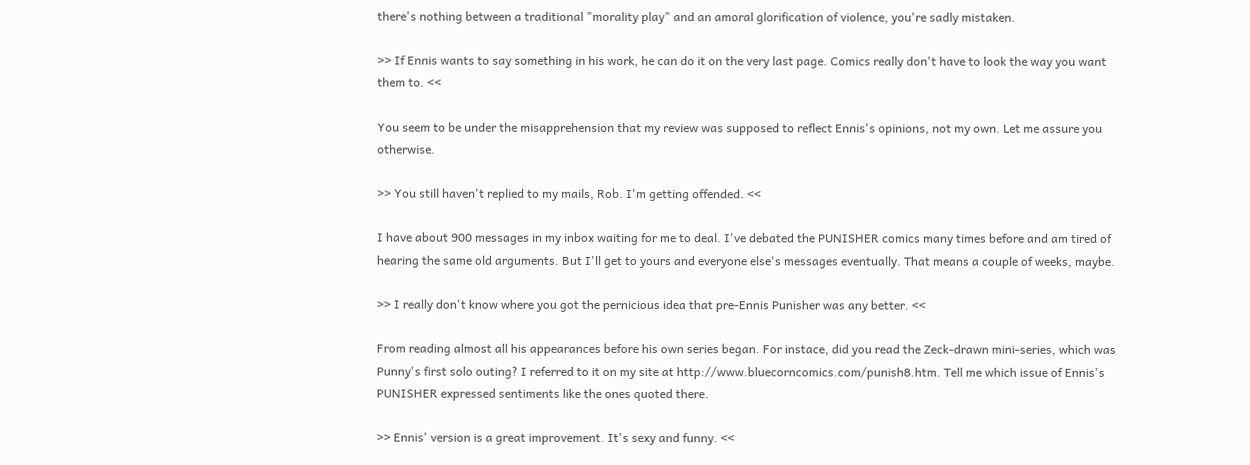there's nothing between a traditional "morality play" and an amoral glorification of violence, you're sadly mistaken.

>> If Ennis wants to say something in his work, he can do it on the very last page. Comics really don't have to look the way you want them to. <<

You seem to be under the misapprehension that my review was supposed to reflect Ennis's opinions, not my own. Let me assure you otherwise.

>> You still haven't replied to my mails, Rob. I'm getting offended. <<

I have about 900 messages in my inbox waiting for me to deal. I've debated the PUNISHER comics many times before and am tired of hearing the same old arguments. But I'll get to yours and everyone else's messages eventually. That means a couple of weeks, maybe.

>> I really don't know where you got the pernicious idea that pre-Ennis Punisher was any better. <<

From reading almost all his appearances before his own series began. For instace, did you read the Zeck-drawn mini-series, which was Punny's first solo outing? I referred to it on my site at http://www.bluecorncomics.com/punish8.htm. Tell me which issue of Ennis's PUNISHER expressed sentiments like the ones quoted there.

>> Ennis' version is a great improvement. It's sexy and funny. <<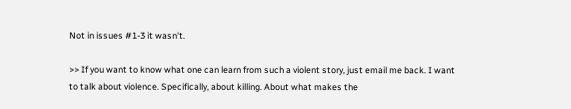Not in issues #1-3 it wasn't.

>> If you want to know what one can learn from such a violent story, just email me back. I want to talk about violence. Specifically, about killing. About what makes the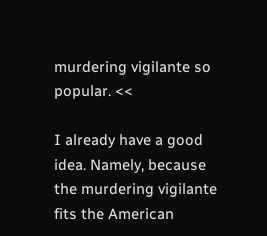murdering vigilante so popular. <<

I already have a good idea. Namely, because the murdering vigilante fits the American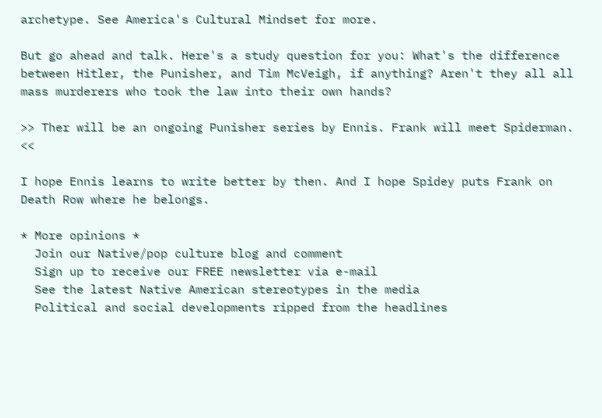archetype. See America's Cultural Mindset for more.

But go ahead and talk. Here's a study question for you: What's the difference between Hitler, the Punisher, and Tim McVeigh, if anything? Aren't they all all mass murderers who took the law into their own hands?

>> Ther will be an ongoing Punisher series by Ennis. Frank will meet Spiderman. <<

I hope Ennis learns to write better by then. And I hope Spidey puts Frank on Death Row where he belongs.

* More opinions *
  Join our Native/pop culture blog and comment
  Sign up to receive our FREE newsletter via e-mail
  See the latest Native American stereotypes in the media
  Political and social developments ripped from the headlines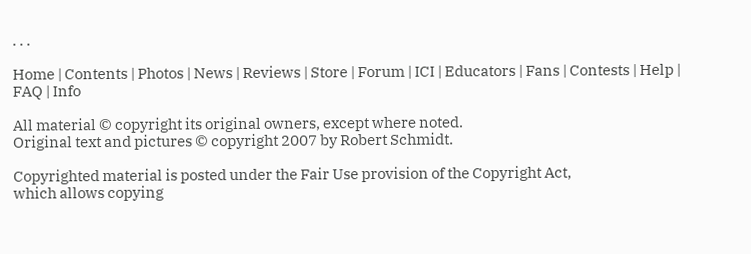. . .

Home | Contents | Photos | News | Reviews | Store | Forum | ICI | Educators | Fans | Contests | Help | FAQ | Info

All material © copyright its original owners, except where noted.
Original text and pictures © copyright 2007 by Robert Schmidt.

Copyrighted material is posted under the Fair Use provision of the Copyright Act,
which allows copying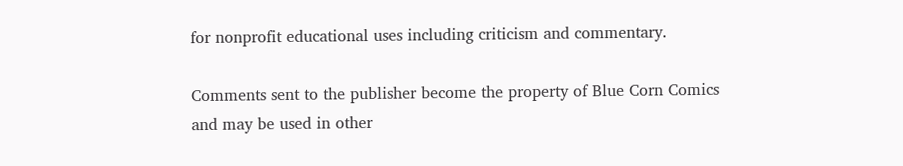for nonprofit educational uses including criticism and commentary.

Comments sent to the publisher become the property of Blue Corn Comics
and may be used in other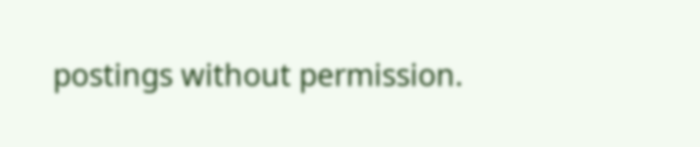postings without permission.